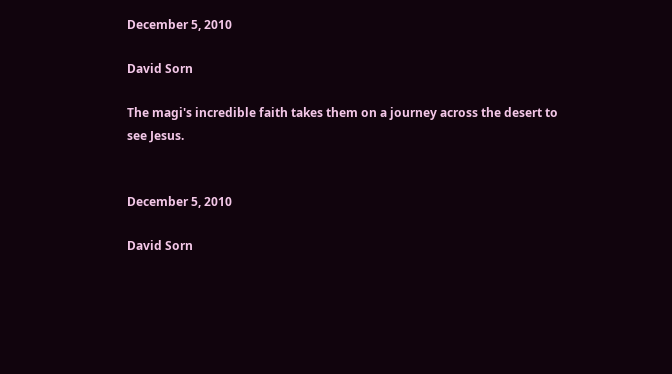December 5, 2010

David Sorn

The magi's incredible faith takes them on a journey across the desert to see Jesus.


December 5, 2010

David Sorn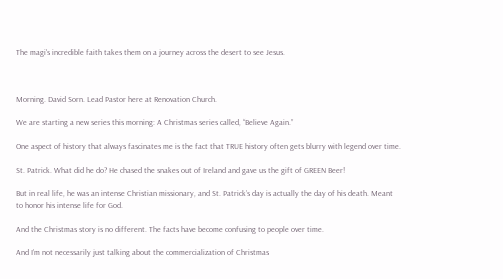The magi's incredible faith takes them on a journey across the desert to see Jesus.



Morning. David Sorn. Lead Pastor here at Renovation Church.

We are starting a new series this morning: A Christmas series called, “Believe Again.”

One aspect of history that always fascinates me is the fact that TRUE history often gets blurry with legend over time.

St. Patrick. What did he do? He chased the snakes out of Ireland and gave us the gift of GREEN Beer!

But in real life, he was an intense Christian missionary, and St. Patrick’s day is actually the day of his death. Meant to honor his intense life for God.

And the Christmas story is no different. The facts have become confusing to people over time.

And I’m not necessarily just talking about the commercialization of Christmas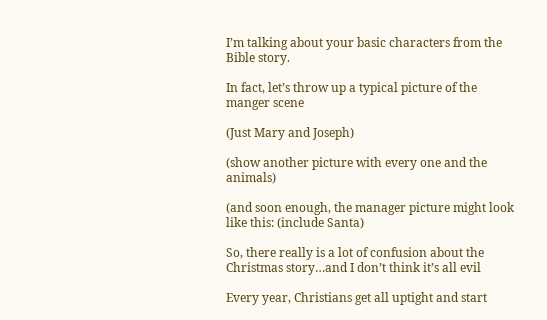I’m talking about your basic characters from the Bible story.

In fact, let’s throw up a typical picture of the manger scene

(Just Mary and Joseph)

(show another picture with every one and the animals)

(and soon enough, the manager picture might look like this: (include Santa)

So, there really is a lot of confusion about the Christmas story…and I don’t think it’s all evil

Every year, Christians get all uptight and start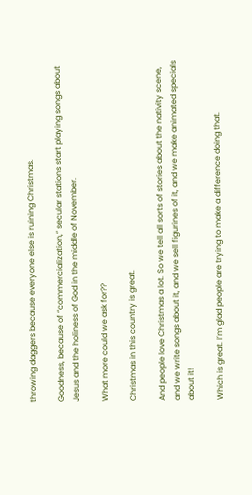throwing daggers because everyone else is ruining Christmas.

Goodness, because of “commercialization,” secular stations start playing songs about Jesus and the holiness of God in the middle of November.

What more could we ask for??

Christmas in this country is great.

And people love Christmas a lot. So we tell all sorts of stories about the nativity scene, and we write songs about it, and we sell figurines of it, and we make animated specials about it!

Which is great. I’m glad people are trying to make a difference doing that.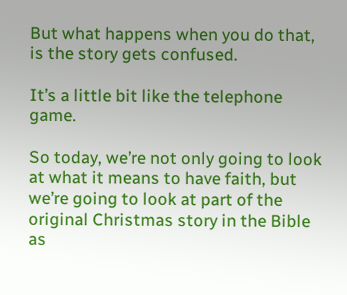But what happens when you do that, is the story gets confused.

It’s a little bit like the telephone game.

So today, we’re not only going to look at what it means to have faith, but we’re going to look at part of the original Christmas story in the Bible as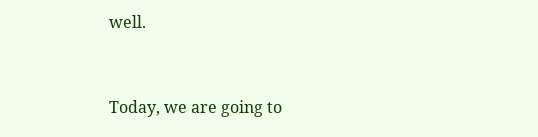well.


Today, we are going to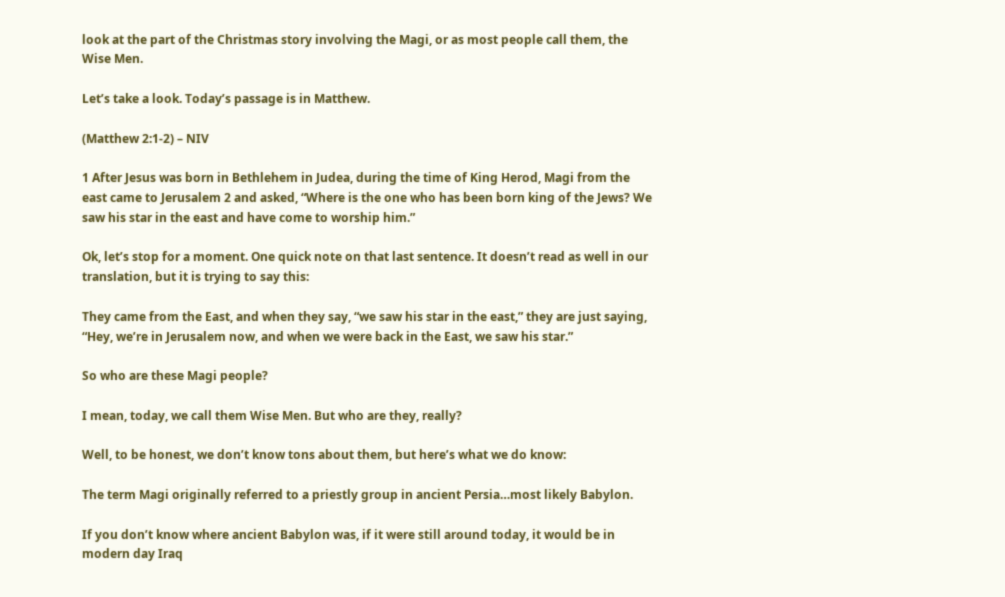look at the part of the Christmas story involving the Magi, or as most people call them, the Wise Men.

Let’s take a look. Today’s passage is in Matthew.

(Matthew 2:1-2) – NIV

1 After Jesus was born in Bethlehem in Judea, during the time of King Herod, Magi from the east came to Jerusalem 2 and asked, “Where is the one who has been born king of the Jews? We saw his star in the east and have come to worship him.”

Ok, let’s stop for a moment. One quick note on that last sentence. It doesn’t read as well in our translation, but it is trying to say this:

They came from the East, and when they say, “we saw his star in the east,” they are just saying, “Hey, we’re in Jerusalem now, and when we were back in the East, we saw his star.”

So who are these Magi people?

I mean, today, we call them Wise Men. But who are they, really?

Well, to be honest, we don’t know tons about them, but here’s what we do know:

The term Magi originally referred to a priestly group in ancient Persia…most likely Babylon.

If you don’t know where ancient Babylon was, if it were still around today, it would be in modern day Iraq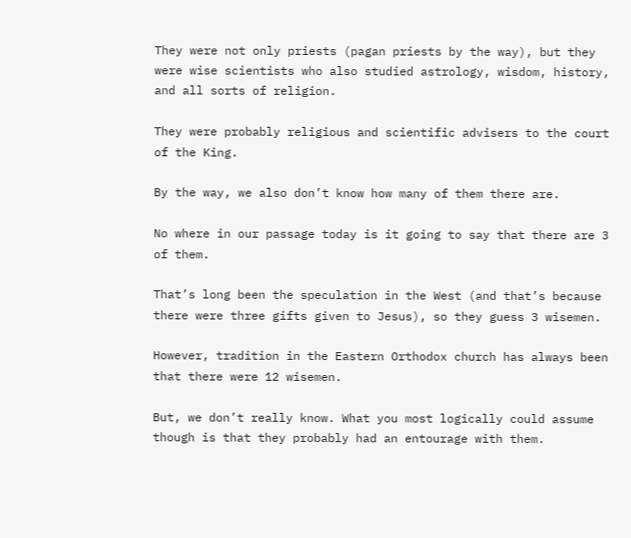They were not only priests (pagan priests by the way), but they were wise scientists who also studied astrology, wisdom, history, and all sorts of religion.

They were probably religious and scientific advisers to the court of the King.

By the way, we also don’t know how many of them there are.

No where in our passage today is it going to say that there are 3 of them.

That’s long been the speculation in the West (and that’s because there were three gifts given to Jesus), so they guess 3 wisemen.

However, tradition in the Eastern Orthodox church has always been that there were 12 wisemen.

But, we don’t really know. What you most logically could assume though is that they probably had an entourage with them.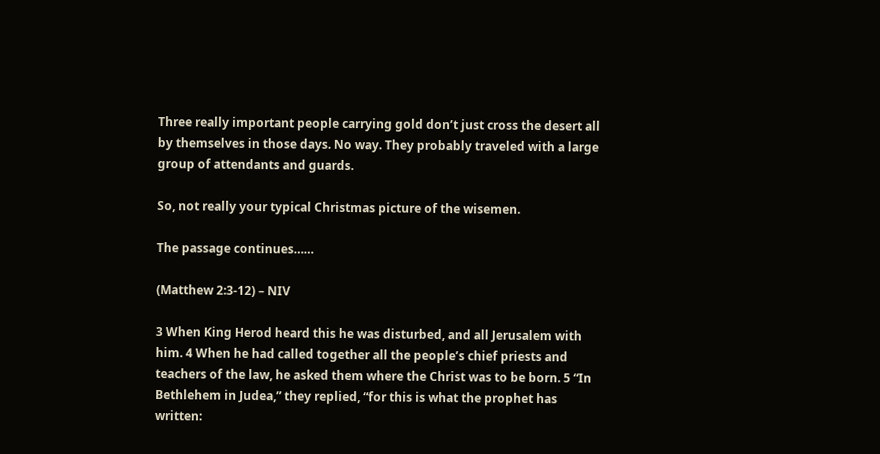Three really important people carrying gold don’t just cross the desert all by themselves in those days. No way. They probably traveled with a large group of attendants and guards.

So, not really your typical Christmas picture of the wisemen.

The passage continues……

(Matthew 2:3-12) – NIV

3 When King Herod heard this he was disturbed, and all Jerusalem with him. 4 When he had called together all the people’s chief priests and teachers of the law, he asked them where the Christ was to be born. 5 “In Bethlehem in Judea,” they replied, “for this is what the prophet has written: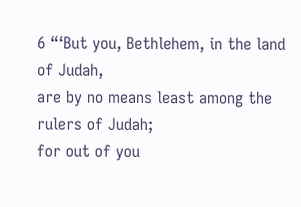6 “‘But you, Bethlehem, in the land of Judah,
are by no means least among the rulers of Judah;
for out of you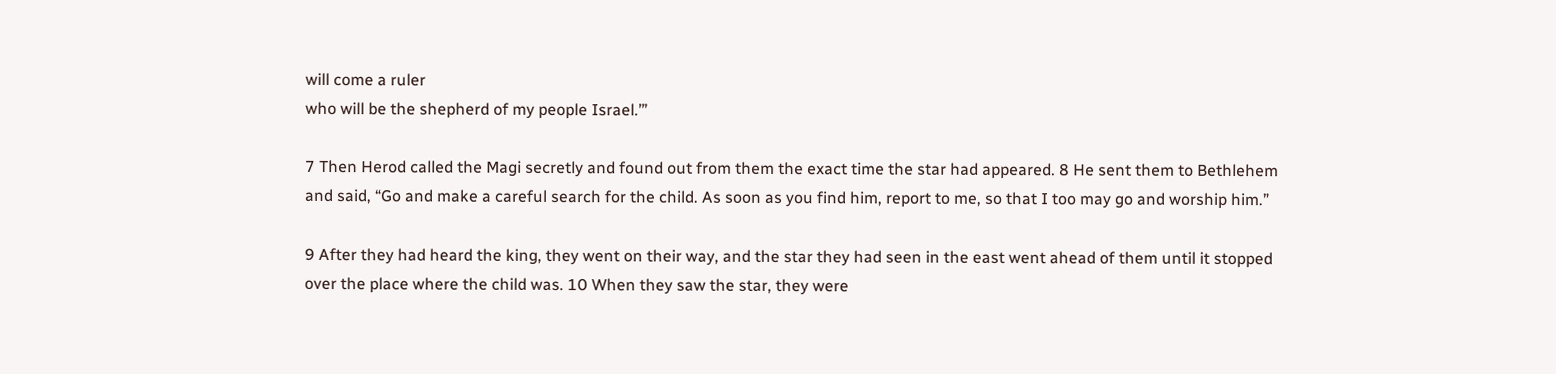will come a ruler
who will be the shepherd of my people Israel.’”

7 Then Herod called the Magi secretly and found out from them the exact time the star had appeared. 8 He sent them to Bethlehem and said, “Go and make a careful search for the child. As soon as you find him, report to me, so that I too may go and worship him.”

9 After they had heard the king, they went on their way, and the star they had seen in the east went ahead of them until it stopped over the place where the child was. 10 When they saw the star, they were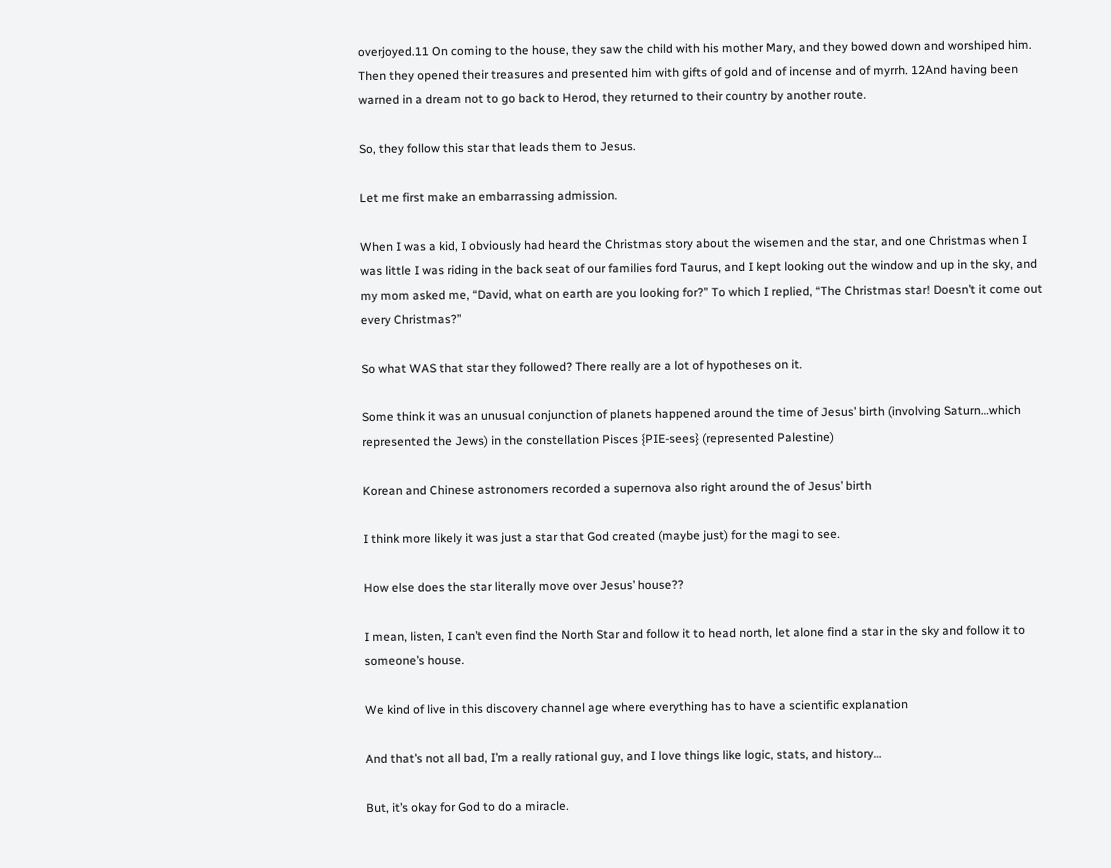overjoyed.11 On coming to the house, they saw the child with his mother Mary, and they bowed down and worshiped him. Then they opened their treasures and presented him with gifts of gold and of incense and of myrrh. 12And having been warned in a dream not to go back to Herod, they returned to their country by another route.

So, they follow this star that leads them to Jesus.

Let me first make an embarrassing admission.

When I was a kid, I obviously had heard the Christmas story about the wisemen and the star, and one Christmas when I was little I was riding in the back seat of our families ford Taurus, and I kept looking out the window and up in the sky, and my mom asked me, “David, what on earth are you looking for?” To which I replied, “The Christmas star! Doesn’t it come out every Christmas?”

So what WAS that star they followed? There really are a lot of hypotheses on it.

Some think it was an unusual conjunction of planets happened around the time of Jesus’ birth (involving Saturn…which represented the Jews) in the constellation Pisces {PIE-sees} (represented Palestine)

Korean and Chinese astronomers recorded a supernova also right around the of Jesus’ birth

I think more likely it was just a star that God created (maybe just) for the magi to see.

How else does the star literally move over Jesus’ house??

I mean, listen, I can’t even find the North Star and follow it to head north, let alone find a star in the sky and follow it to someone’s house.

We kind of live in this discovery channel age where everything has to have a scientific explanation

And that’s not all bad, I’m a really rational guy, and I love things like logic, stats, and history…

But, it’s okay for God to do a miracle.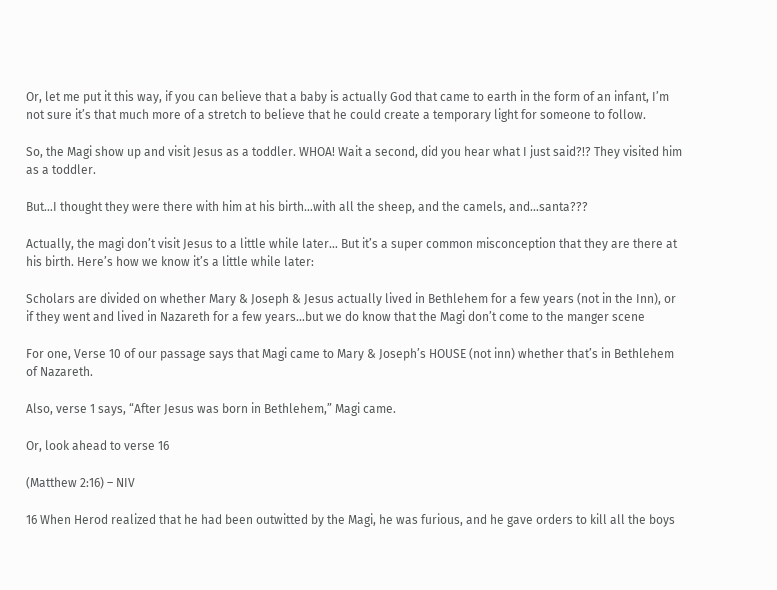Or, let me put it this way, if you can believe that a baby is actually God that came to earth in the form of an infant, I’m not sure it’s that much more of a stretch to believe that he could create a temporary light for someone to follow.

So, the Magi show up and visit Jesus as a toddler. WHOA! Wait a second, did you hear what I just said?!? They visited him as a toddler.

But…I thought they were there with him at his birth…with all the sheep, and the camels, and…santa???

Actually, the magi don’t visit Jesus to a little while later… But it’s a super common misconception that they are there at his birth. Here’s how we know it’s a little while later:

Scholars are divided on whether Mary & Joseph & Jesus actually lived in Bethlehem for a few years (not in the Inn), or if they went and lived in Nazareth for a few years…but we do know that the Magi don’t come to the manger scene

For one, Verse 10 of our passage says that Magi came to Mary & Joseph’s HOUSE (not inn) whether that’s in Bethlehem of Nazareth.

Also, verse 1 says, “After Jesus was born in Bethlehem,” Magi came.

Or, look ahead to verse 16

(Matthew 2:16) – NIV

16 When Herod realized that he had been outwitted by the Magi, he was furious, and he gave orders to kill all the boys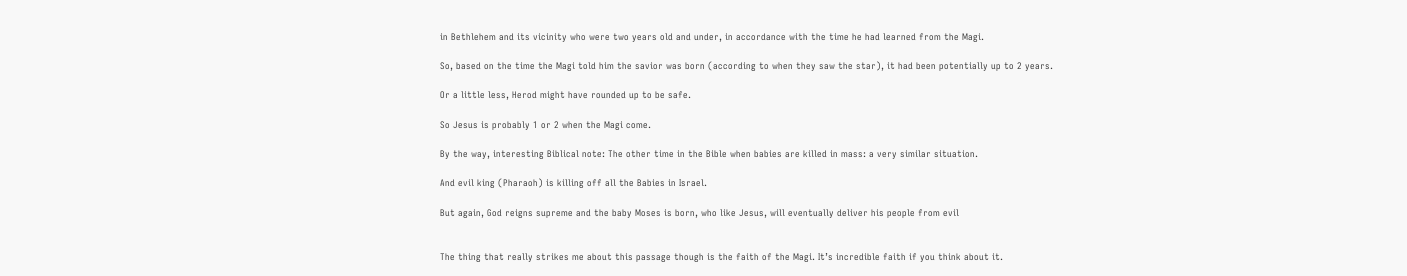in Bethlehem and its vicinity who were two years old and under, in accordance with the time he had learned from the Magi.

So, based on the time the Magi told him the savior was born (according to when they saw the star), it had been potentially up to 2 years.

Or a little less, Herod might have rounded up to be safe.

So Jesus is probably 1 or 2 when the Magi come.

By the way, interesting Biblical note: The other time in the Bible when babies are killed in mass: a very similar situation.

And evil king (Pharaoh) is killing off all the Babies in Israel.

But again, God reigns supreme and the baby Moses is born, who like Jesus, will eventually deliver his people from evil


The thing that really strikes me about this passage though is the faith of the Magi. It’s incredible faith if you think about it.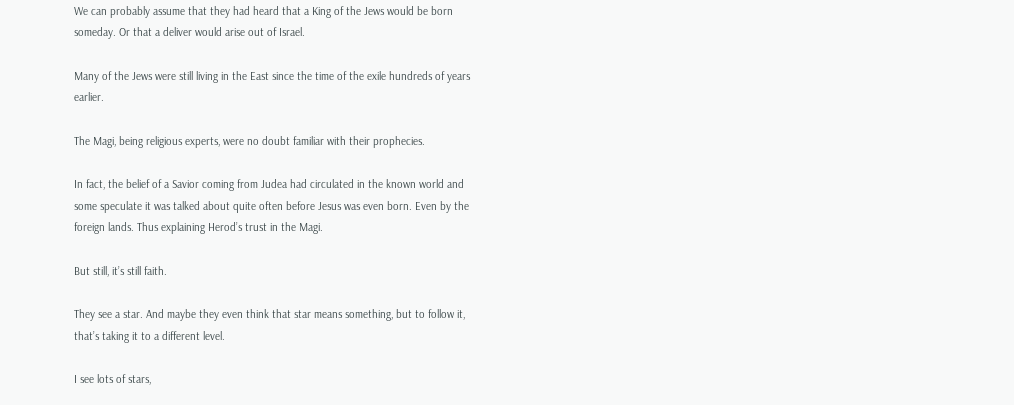We can probably assume that they had heard that a King of the Jews would be born someday. Or that a deliver would arise out of Israel.

Many of the Jews were still living in the East since the time of the exile hundreds of years earlier.

The Magi, being religious experts, were no doubt familiar with their prophecies.

In fact, the belief of a Savior coming from Judea had circulated in the known world and some speculate it was talked about quite often before Jesus was even born. Even by the foreign lands. Thus explaining Herod’s trust in the Magi.

But still, it’s still faith.

They see a star. And maybe they even think that star means something, but to follow it, that’s taking it to a different level.

I see lots of stars,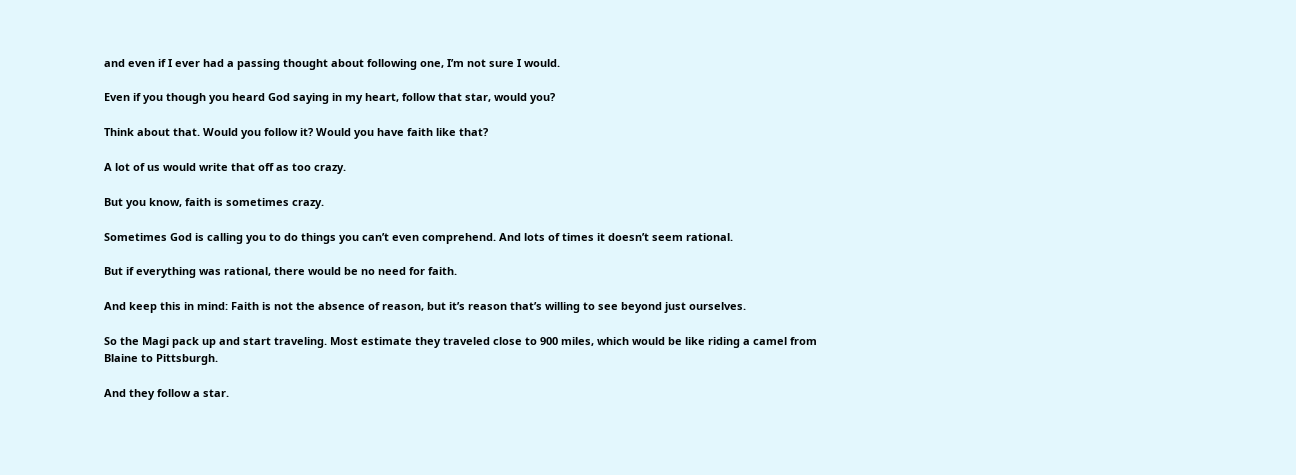and even if I ever had a passing thought about following one, I’m not sure I would.

Even if you though you heard God saying in my heart, follow that star, would you?

Think about that. Would you follow it? Would you have faith like that?

A lot of us would write that off as too crazy.

But you know, faith is sometimes crazy.

Sometimes God is calling you to do things you can’t even comprehend. And lots of times it doesn’t seem rational.

But if everything was rational, there would be no need for faith.

And keep this in mind: Faith is not the absence of reason, but it’s reason that’s willing to see beyond just ourselves.

So the Magi pack up and start traveling. Most estimate they traveled close to 900 miles, which would be like riding a camel from Blaine to Pittsburgh.

And they follow a star.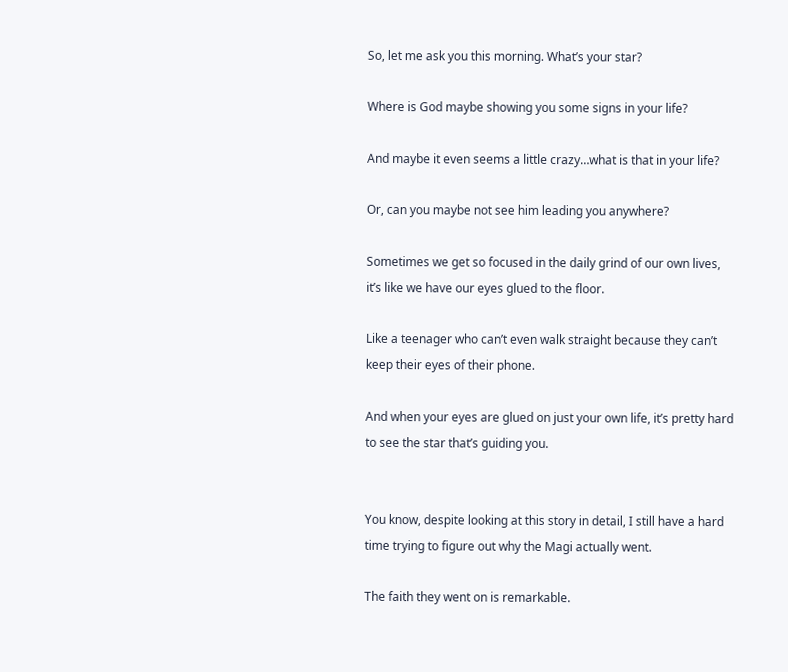So, let me ask you this morning. What’s your star?

Where is God maybe showing you some signs in your life?

And maybe it even seems a little crazy…what is that in your life?

Or, can you maybe not see him leading you anywhere?

Sometimes we get so focused in the daily grind of our own lives, it’s like we have our eyes glued to the floor.

Like a teenager who can’t even walk straight because they can’t keep their eyes of their phone.

And when your eyes are glued on just your own life, it’s pretty hard to see the star that’s guiding you.


You know, despite looking at this story in detail, I still have a hard time trying to figure out why the Magi actually went.

The faith they went on is remarkable.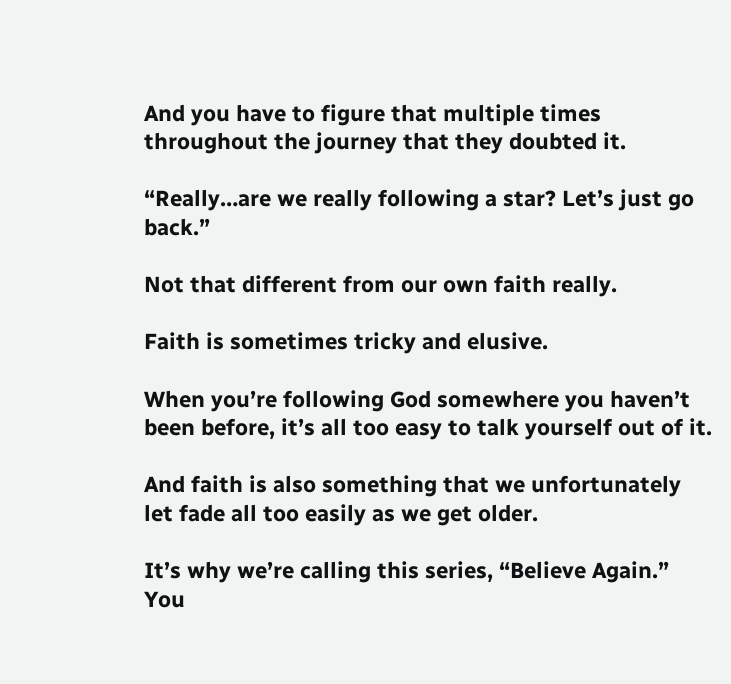And you have to figure that multiple times throughout the journey that they doubted it.

“Really…are we really following a star? Let’s just go back.”

Not that different from our own faith really.

Faith is sometimes tricky and elusive.

When you’re following God somewhere you haven’t been before, it’s all too easy to talk yourself out of it.

And faith is also something that we unfortunately let fade all too easily as we get older.

It’s why we’re calling this series, “Believe Again.” You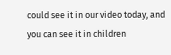could see it in our video today, and you can see it in children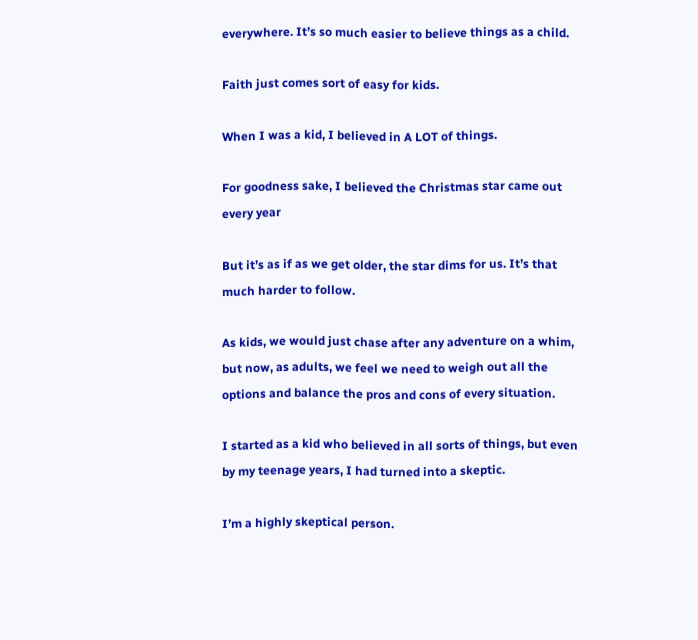everywhere. It’s so much easier to believe things as a child.

Faith just comes sort of easy for kids.

When I was a kid, I believed in A LOT of things.

For goodness sake, I believed the Christmas star came out every year

But it’s as if as we get older, the star dims for us. It’s that much harder to follow.

As kids, we would just chase after any adventure on a whim, but now, as adults, we feel we need to weigh out all the options and balance the pros and cons of every situation.

I started as a kid who believed in all sorts of things, but even by my teenage years, I had turned into a skeptic.

I’m a highly skeptical person.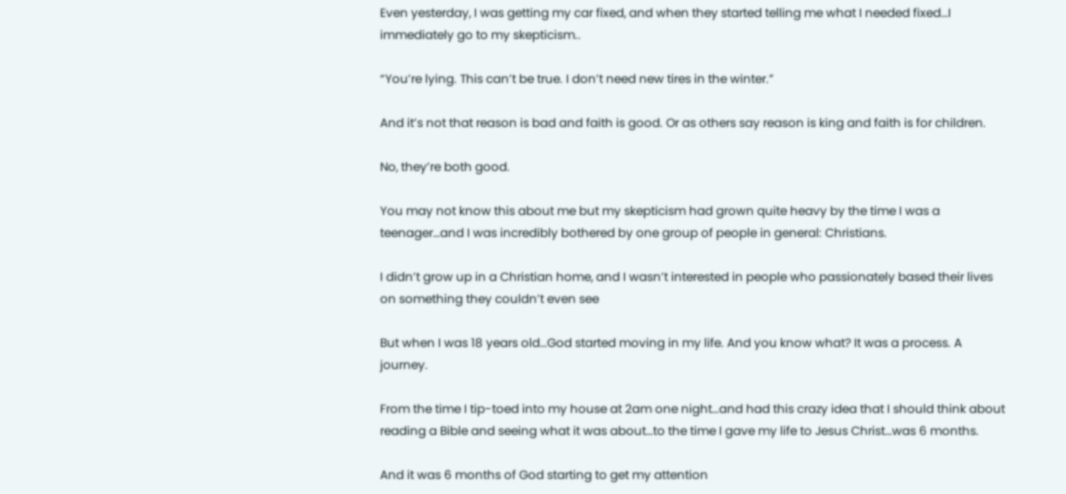Even yesterday, I was getting my car fixed, and when they started telling me what I needed fixed…I immediately go to my skepticism..

“You’re lying. This can’t be true. I don’t need new tires in the winter.”

And it’s not that reason is bad and faith is good. Or as others say reason is king and faith is for children.

No, they’re both good.

You may not know this about me but my skepticism had grown quite heavy by the time I was a teenager…and I was incredibly bothered by one group of people in general: Christians.

I didn’t grow up in a Christian home, and I wasn’t interested in people who passionately based their lives on something they couldn’t even see

But when I was 18 years old…God started moving in my life. And you know what? It was a process. A journey.

From the time I tip-toed into my house at 2am one night…and had this crazy idea that I should think about reading a Bible and seeing what it was about…to the time I gave my life to Jesus Christ…was 6 months.

And it was 6 months of God starting to get my attention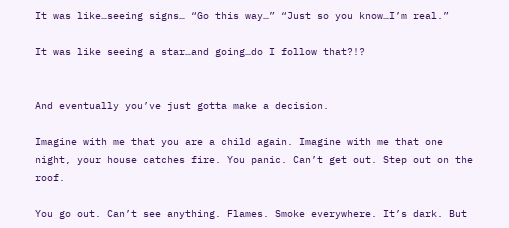It was like…seeing signs… “Go this way…” “Just so you know…I’m real.”

It was like seeing a star…and going…do I follow that?!?


And eventually you’ve just gotta make a decision.

Imagine with me that you are a child again. Imagine with me that one night, your house catches fire. You panic. Can’t get out. Step out on the roof.

You go out. Can’t see anything. Flames. Smoke everywhere. It’s dark. But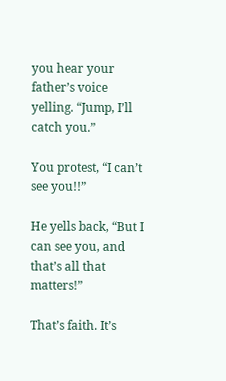you hear your father’s voice yelling. “Jump, I’ll catch you.”

You protest, “I can’t see you!!”

He yells back, “But I can see you, and that’s all that matters!”

That’s faith. It’s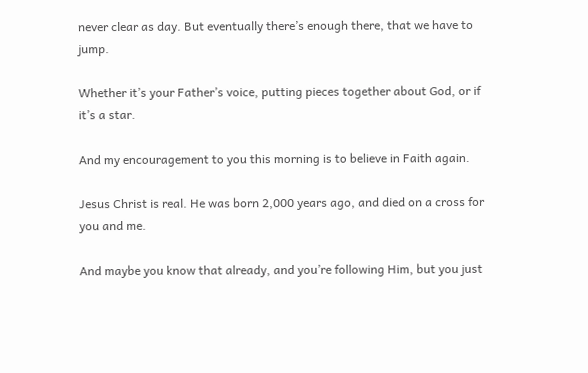never clear as day. But eventually there’s enough there, that we have to jump.

Whether it’s your Father’s voice, putting pieces together about God, or if it’s a star.

And my encouragement to you this morning is to believe in Faith again.

Jesus Christ is real. He was born 2,000 years ago, and died on a cross for you and me.

And maybe you know that already, and you’re following Him, but you just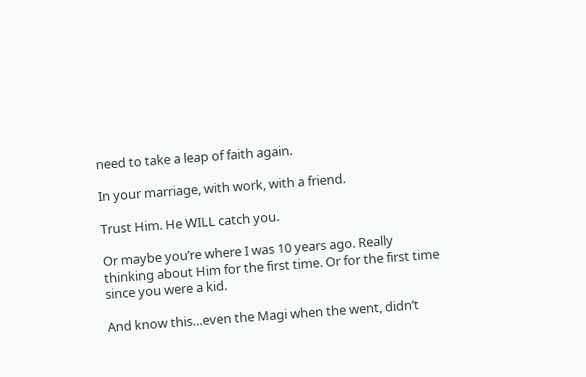need to take a leap of faith again.

In your marriage, with work, with a friend.

Trust Him. He WILL catch you.

Or maybe you’re where I was 10 years ago. Really thinking about Him for the first time. Or for the first time since you were a kid.

And know this…even the Magi when the went, didn’t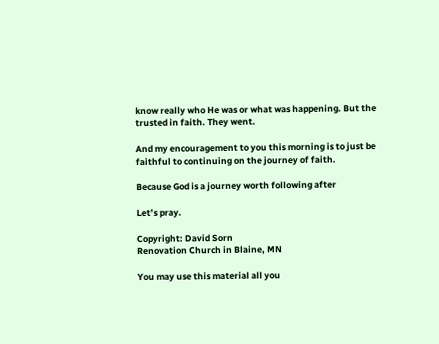know really who He was or what was happening. But the trusted in faith. They went.

And my encouragement to you this morning is to just be faithful to continuing on the journey of faith.

Because God is a journey worth following after

Let’s pray.

Copyright: David Sorn
Renovation Church in Blaine, MN

You may use this material all you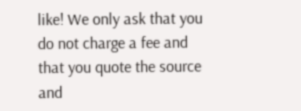like! We only ask that you do not charge a fee and that you quote the source and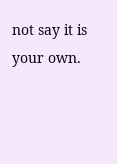not say it is your own.